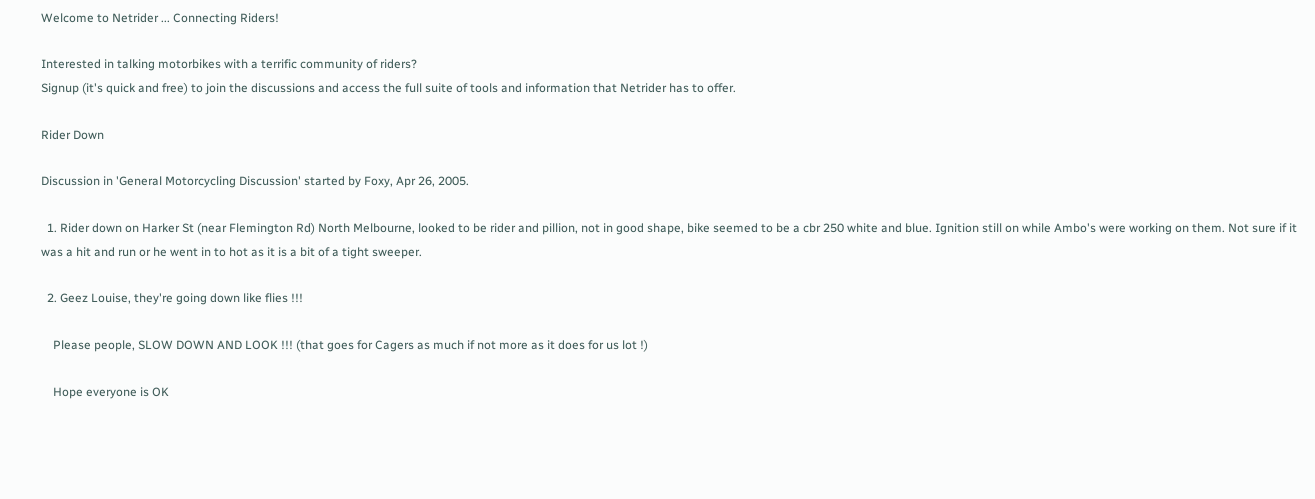Welcome to Netrider ... Connecting Riders!

Interested in talking motorbikes with a terrific community of riders?
Signup (it's quick and free) to join the discussions and access the full suite of tools and information that Netrider has to offer.

Rider Down

Discussion in 'General Motorcycling Discussion' started by Foxy, Apr 26, 2005.

  1. Rider down on Harker St (near Flemington Rd) North Melbourne, looked to be rider and pillion, not in good shape, bike seemed to be a cbr 250 white and blue. Ignition still on while Ambo's were working on them. Not sure if it was a hit and run or he went in to hot as it is a bit of a tight sweeper.

  2. Geez Louise, they're going down like flies !!!

    Please people, SLOW DOWN AND LOOK !!! (that goes for Cagers as much if not more as it does for us lot !)

    Hope everyone is OK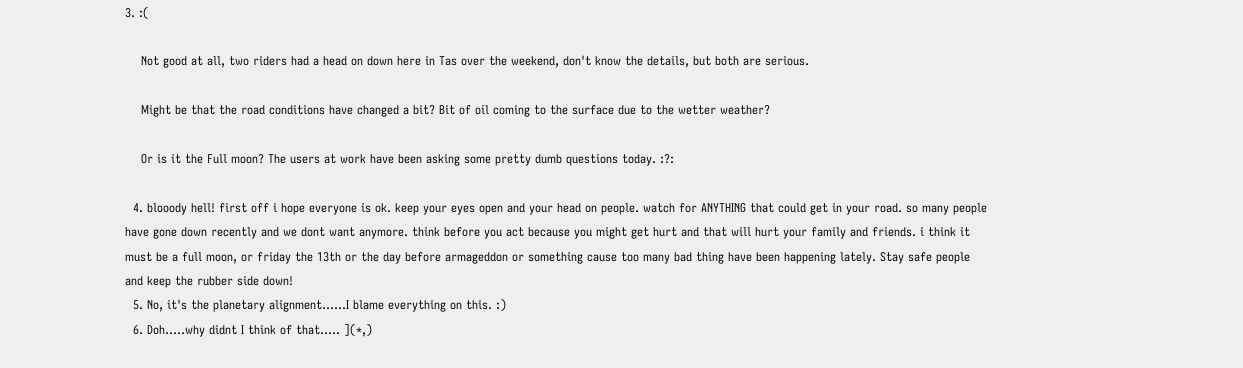3. :(

    Not good at all, two riders had a head on down here in Tas over the weekend, don't know the details, but both are serious.

    Might be that the road conditions have changed a bit? Bit of oil coming to the surface due to the wetter weather?

    Or is it the Full moon? The users at work have been asking some pretty dumb questions today. :?:

  4. blooody hell! first off i hope everyone is ok. keep your eyes open and your head on people. watch for ANYTHING that could get in your road. so many people have gone down recently and we dont want anymore. think before you act because you might get hurt and that will hurt your family and friends. i think it must be a full moon, or friday the 13th or the day before armageddon or something cause too many bad thing have been happening lately. Stay safe people and keep the rubber side down!
  5. No, it's the planetary alignment......I blame everything on this. :)
  6. Doh.....why didnt I think of that..... ](*,)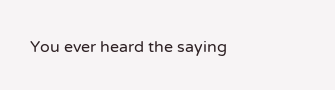You ever heard the saying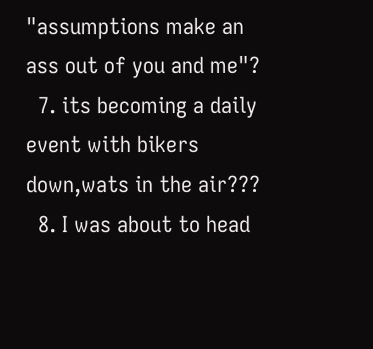"assumptions make an ass out of you and me"?
  7. its becoming a daily event with bikers down,wats in the air???
  8. I was about to head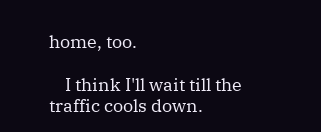home, too.

    I think I'll wait till the traffic cools down.